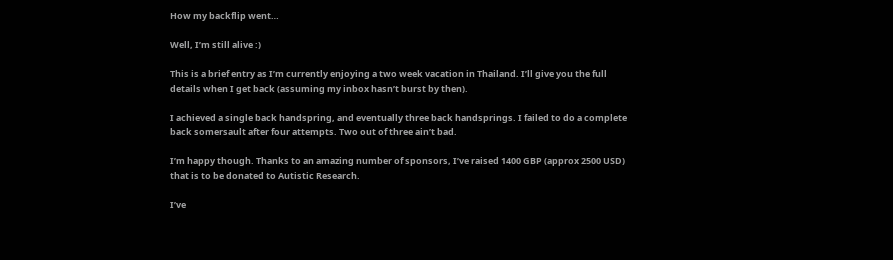How my backflip went…

Well, I’m still alive :)

This is a brief entry as I’m currently enjoying a two week vacation in Thailand. I’ll give you the full details when I get back (assuming my inbox hasn’t burst by then).

I achieved a single back handspring, and eventually three back handsprings. I failed to do a complete back somersault after four attempts. Two out of three ain’t bad.

I’m happy though. Thanks to an amazing number of sponsors, I’ve raised 1400 GBP (approx 2500 USD) that is to be donated to Autistic Research.

I’ve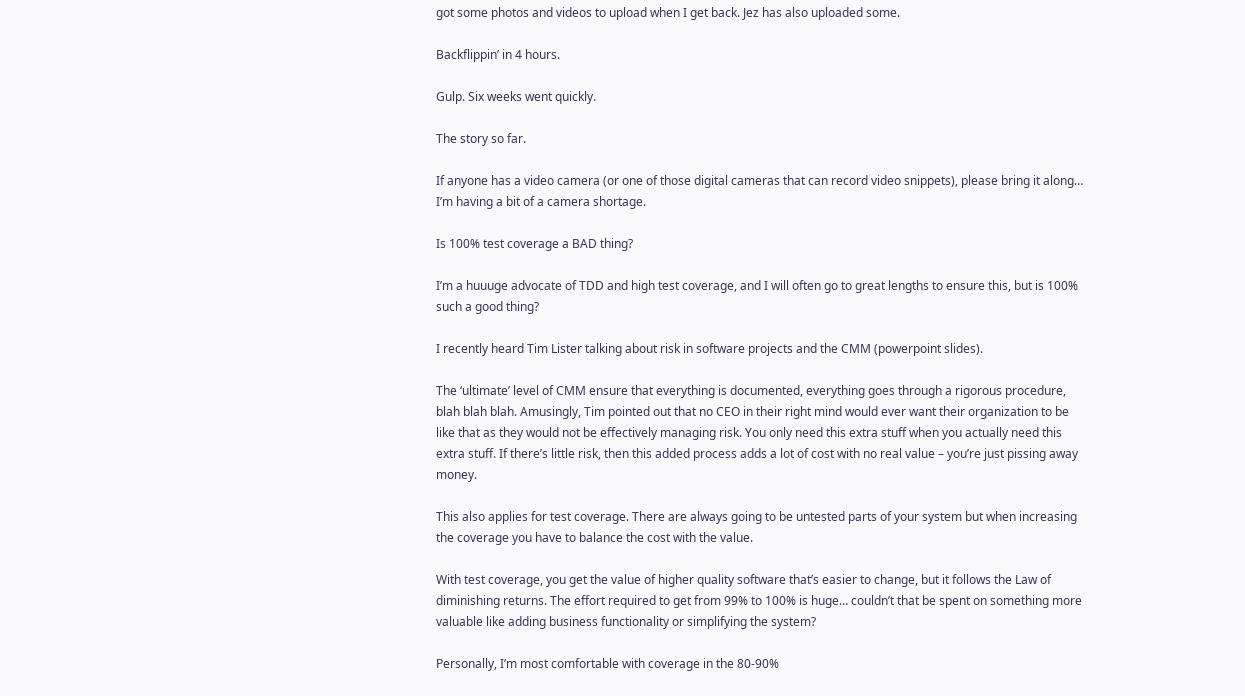got some photos and videos to upload when I get back. Jez has also uploaded some.

Backflippin’ in 4 hours.

Gulp. Six weeks went quickly.

The story so far.

If anyone has a video camera (or one of those digital cameras that can record video snippets), please bring it along… I’m having a bit of a camera shortage.

Is 100% test coverage a BAD thing?

I’m a huuuge advocate of TDD and high test coverage, and I will often go to great lengths to ensure this, but is 100% such a good thing?

I recently heard Tim Lister talking about risk in software projects and the CMM (powerpoint slides).

The ‘ultimate’ level of CMM ensure that everything is documented, everything goes through a rigorous procedure, blah blah blah. Amusingly, Tim pointed out that no CEO in their right mind would ever want their organization to be like that as they would not be effectively managing risk. You only need this extra stuff when you actually need this extra stuff. If there’s little risk, then this added process adds a lot of cost with no real value – you’re just pissing away money.

This also applies for test coverage. There are always going to be untested parts of your system but when increasing the coverage you have to balance the cost with the value.

With test coverage, you get the value of higher quality software that’s easier to change, but it follows the Law of diminishing returns. The effort required to get from 99% to 100% is huge… couldn’t that be spent on something more valuable like adding business functionality or simplifying the system?

Personally, I’m most comfortable with coverage in the 80-90%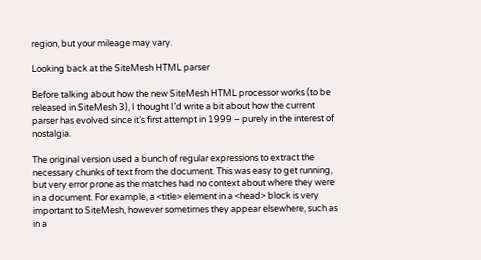region, but your mileage may vary.

Looking back at the SiteMesh HTML parser

Before talking about how the new SiteMesh HTML processor works (to be released in SiteMesh 3), I thought I’d write a bit about how the current parser has evolved since it’s first attempt in 1999 – purely in the interest of nostalgia.

The original version used a bunch of regular expressions to extract the necessary chunks of text from the document. This was easy to get running, but very error prone as the matches had no context about where they were in a document. For example, a <title> element in a <head> block is very important to SiteMesh, however sometimes they appear elsewhere, such as in a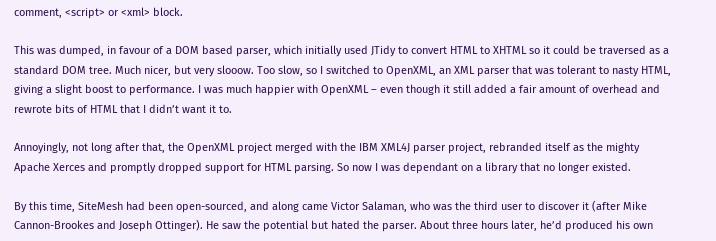comment, <script> or <xml> block.

This was dumped, in favour of a DOM based parser, which initially used JTidy to convert HTML to XHTML so it could be traversed as a standard DOM tree. Much nicer, but very slooow. Too slow, so I switched to OpenXML, an XML parser that was tolerant to nasty HTML, giving a slight boost to performance. I was much happier with OpenXML – even though it still added a fair amount of overhead and rewrote bits of HTML that I didn’t want it to.

Annoyingly, not long after that, the OpenXML project merged with the IBM XML4J parser project, rebranded itself as the mighty Apache Xerces and promptly dropped support for HTML parsing. So now I was dependant on a library that no longer existed.

By this time, SiteMesh had been open-sourced, and along came Victor Salaman, who was the third user to discover it (after Mike Cannon-Brookes and Joseph Ottinger). He saw the potential but hated the parser. About three hours later, he’d produced his own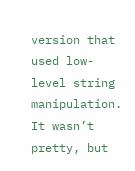version that used low-level string manipulation. It wasn’t pretty, but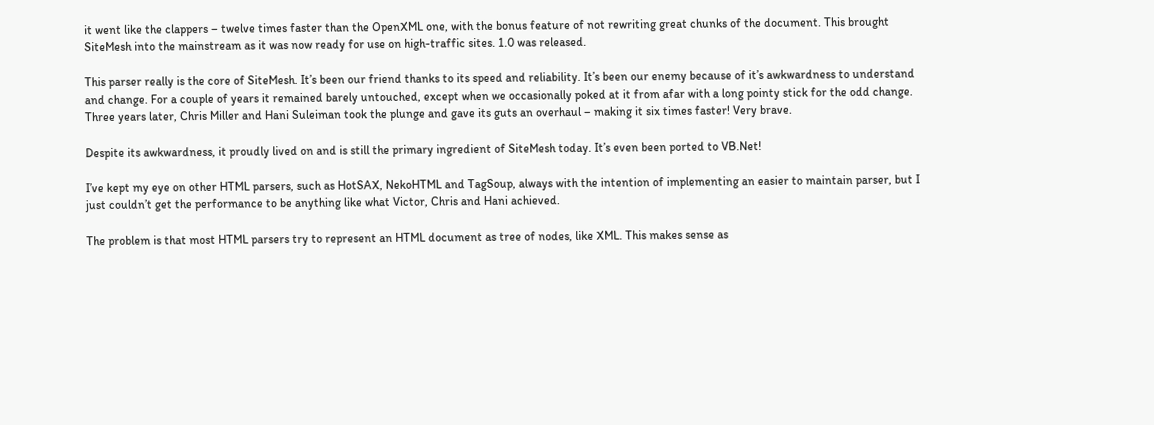it went like the clappers – twelve times faster than the OpenXML one, with the bonus feature of not rewriting great chunks of the document. This brought SiteMesh into the mainstream as it was now ready for use on high-traffic sites. 1.0 was released.

This parser really is the core of SiteMesh. It’s been our friend thanks to its speed and reliability. It’s been our enemy because of it’s awkwardness to understand and change. For a couple of years it remained barely untouched, except when we occasionally poked at it from afar with a long pointy stick for the odd change. Three years later, Chris Miller and Hani Suleiman took the plunge and gave its guts an overhaul – making it six times faster! Very brave.

Despite its awkwardness, it proudly lived on and is still the primary ingredient of SiteMesh today. It’s even been ported to VB.Net!

I’ve kept my eye on other HTML parsers, such as HotSAX, NekoHTML and TagSoup, always with the intention of implementing an easier to maintain parser, but I just couldn’t get the performance to be anything like what Victor, Chris and Hani achieved.

The problem is that most HTML parsers try to represent an HTML document as tree of nodes, like XML. This makes sense as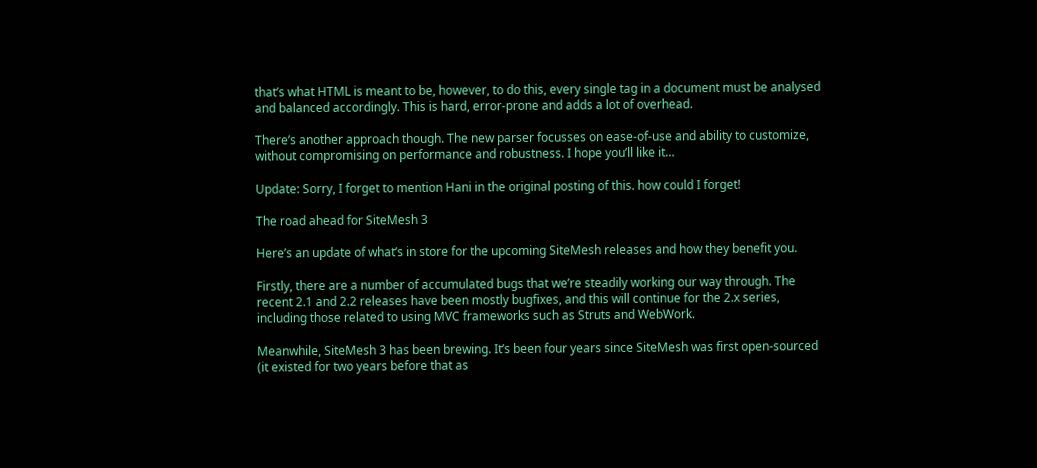that’s what HTML is meant to be, however, to do this, every single tag in a document must be analysed and balanced accordingly. This is hard, error-prone and adds a lot of overhead.

There’s another approach though. The new parser focusses on ease-of-use and ability to customize, without compromising on performance and robustness. I hope you’ll like it…

Update: Sorry, I forget to mention Hani in the original posting of this. how could I forget!

The road ahead for SiteMesh 3

Here’s an update of what’s in store for the upcoming SiteMesh releases and how they benefit you.

Firstly, there are a number of accumulated bugs that we’re steadily working our way through. The recent 2.1 and 2.2 releases have been mostly bugfixes, and this will continue for the 2.x series, including those related to using MVC frameworks such as Struts and WebWork.

Meanwhile, SiteMesh 3 has been brewing. It’s been four years since SiteMesh was first open-sourced (it existed for two years before that as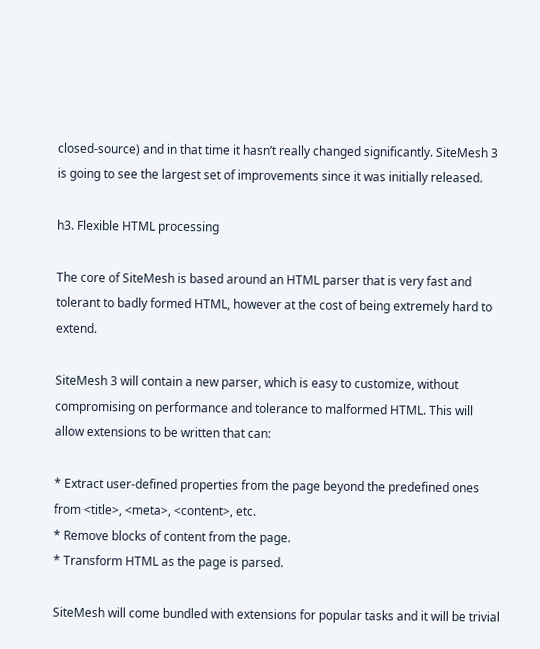closed-source) and in that time it hasn’t really changed significantly. SiteMesh 3 is going to see the largest set of improvements since it was initially released.

h3. Flexible HTML processing

The core of SiteMesh is based around an HTML parser that is very fast and tolerant to badly formed HTML, however at the cost of being extremely hard to extend.

SiteMesh 3 will contain a new parser, which is easy to customize, without compromising on performance and tolerance to malformed HTML. This will allow extensions to be written that can:

* Extract user-defined properties from the page beyond the predefined ones from <title>, <meta>, <content>, etc.
* Remove blocks of content from the page.
* Transform HTML as the page is parsed.

SiteMesh will come bundled with extensions for popular tasks and it will be trivial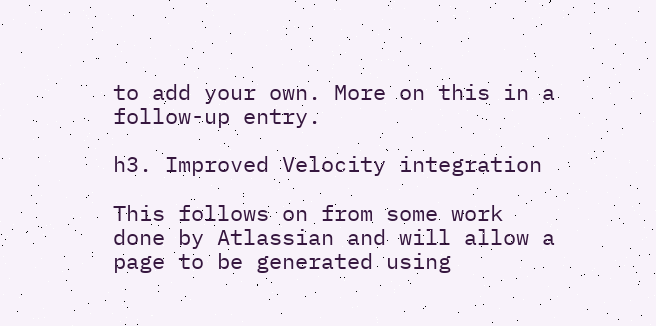to add your own. More on this in a follow-up entry.

h3. Improved Velocity integration

This follows on from some work done by Atlassian and will allow a page to be generated using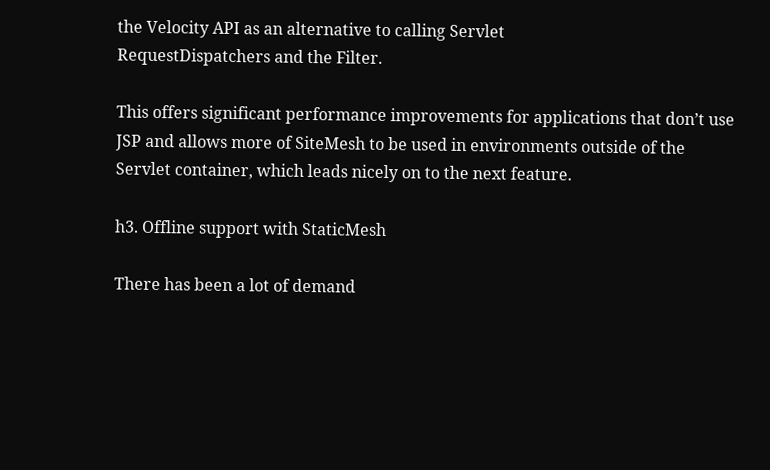the Velocity API as an alternative to calling Servlet
RequestDispatchers and the Filter.

This offers significant performance improvements for applications that don’t use JSP and allows more of SiteMesh to be used in environments outside of the Servlet container, which leads nicely on to the next feature.

h3. Offline support with StaticMesh

There has been a lot of demand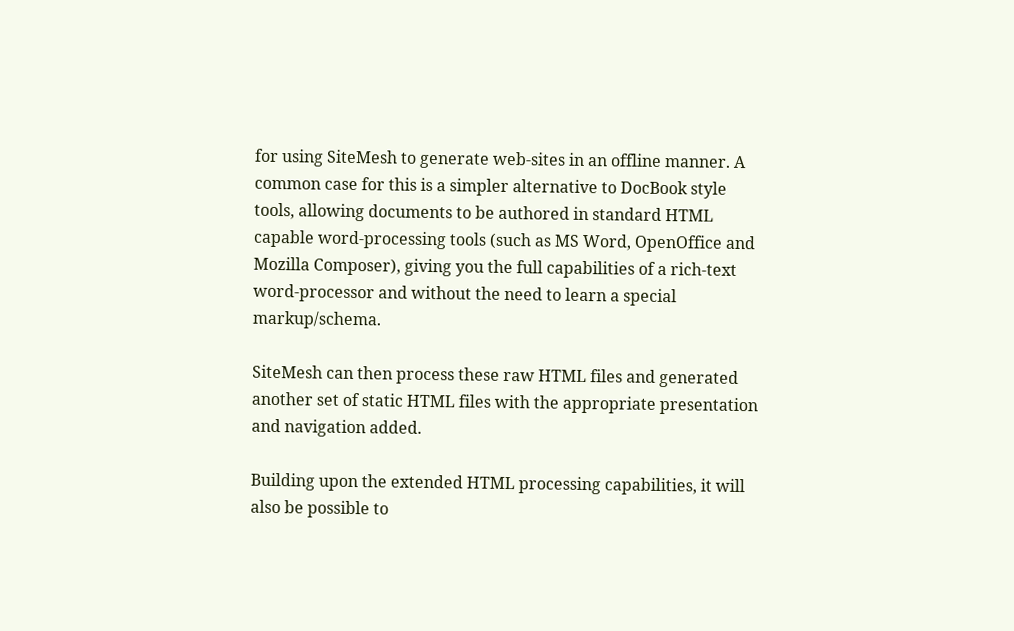for using SiteMesh to generate web-sites in an offline manner. A common case for this is a simpler alternative to DocBook style tools, allowing documents to be authored in standard HTML capable word-processing tools (such as MS Word, OpenOffice and Mozilla Composer), giving you the full capabilities of a rich-text word-processor and without the need to learn a special markup/schema.

SiteMesh can then process these raw HTML files and generated another set of static HTML files with the appropriate presentation and navigation added.

Building upon the extended HTML processing capabilities, it will also be possible to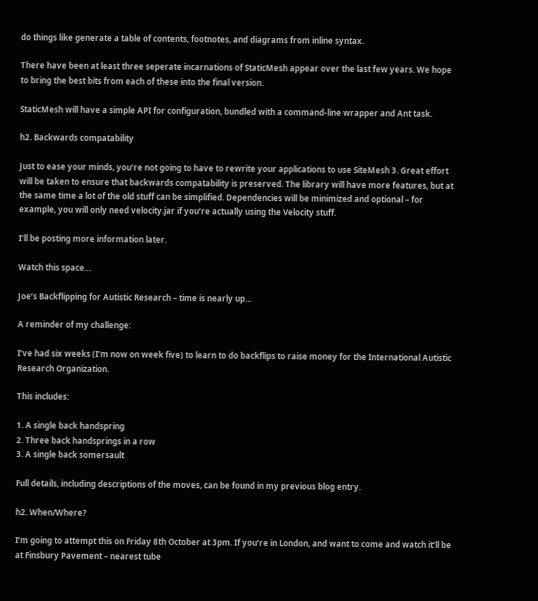do things like generate a table of contents, footnotes, and diagrams from inline syntax.

There have been at least three seperate incarnations of StaticMesh appear over the last few years. We hope to bring the best bits from each of these into the final version.

StaticMesh will have a simple API for configuration, bundled with a command-line wrapper and Ant task.

h2. Backwards compatability

Just to ease your minds, you’re not going to have to rewrite your applications to use SiteMesh 3. Great effort will be taken to ensure that backwards compatability is preserved. The library will have more features, but at the same time a lot of the old stuff can be simplified. Dependencies will be minimized and optional – for example, you will only need velocity.jar if you’re actually using the Velocity stuff.

I’ll be posting more information later.

Watch this space…

Joe’s Backflipping for Autistic Research – time is nearly up…

A reminder of my challenge:

I’ve had six weeks (I’m now on week five) to learn to do backflips to raise money for the International Autistic Research Organization.

This includes:

1. A single back handspring
2. Three back handsprings in a row
3. A single back somersault

Full details, including descriptions of the moves, can be found in my previous blog entry.

h2. When/Where?

I’m going to attempt this on Friday 8th October at 3pm. If you’re in London, and want to come and watch it’ll be at Finsbury Pavement – nearest tube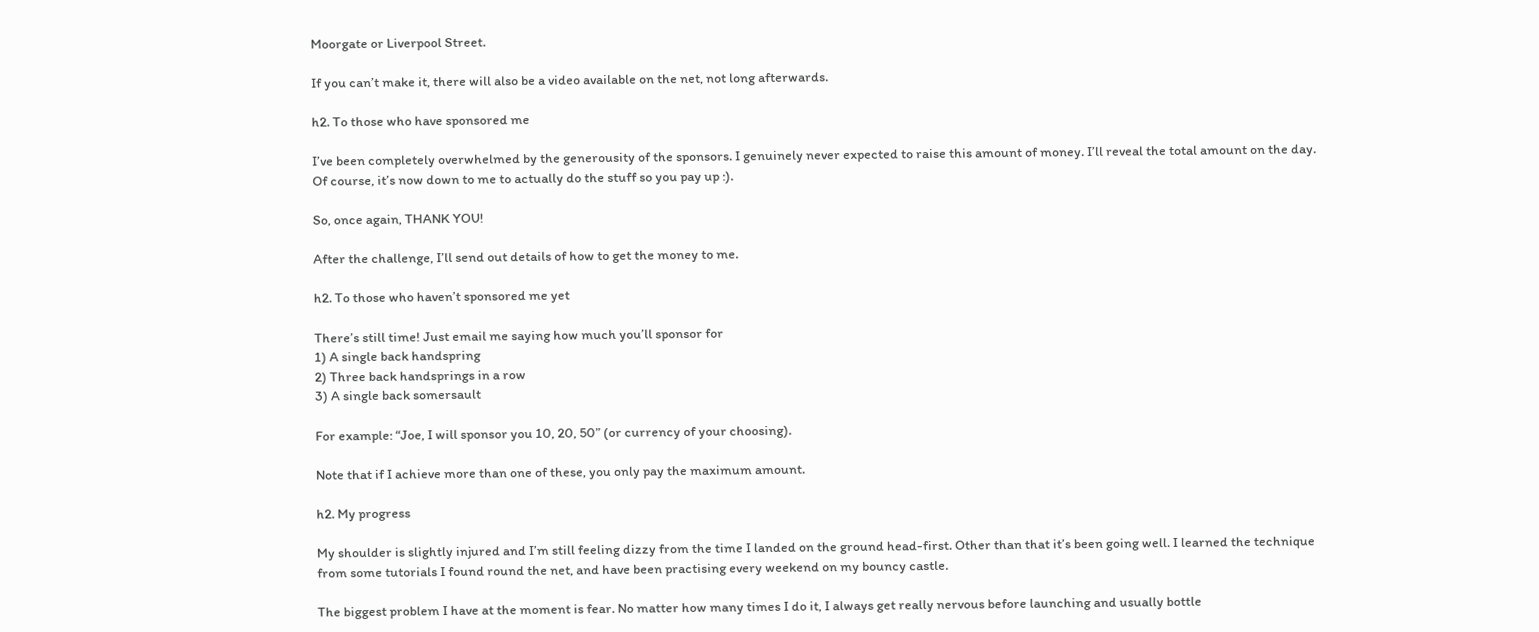Moorgate or Liverpool Street.

If you can’t make it, there will also be a video available on the net, not long afterwards.

h2. To those who have sponsored me

I’ve been completely overwhelmed by the generousity of the sponsors. I genuinely never expected to raise this amount of money. I’ll reveal the total amount on the day. Of course, it’s now down to me to actually do the stuff so you pay up :).

So, once again, THANK YOU!

After the challenge, I’ll send out details of how to get the money to me.

h2. To those who haven’t sponsored me yet

There’s still time! Just email me saying how much you’ll sponsor for
1) A single back handspring
2) Three back handsprings in a row
3) A single back somersault

For example: “Joe, I will sponsor you 10, 20, 50” (or currency of your choosing).

Note that if I achieve more than one of these, you only pay the maximum amount.

h2. My progress

My shoulder is slightly injured and I’m still feeling dizzy from the time I landed on the ground head-first. Other than that it’s been going well. I learned the technique from some tutorials I found round the net, and have been practising every weekend on my bouncy castle.

The biggest problem I have at the moment is fear. No matter how many times I do it, I always get really nervous before launching and usually bottle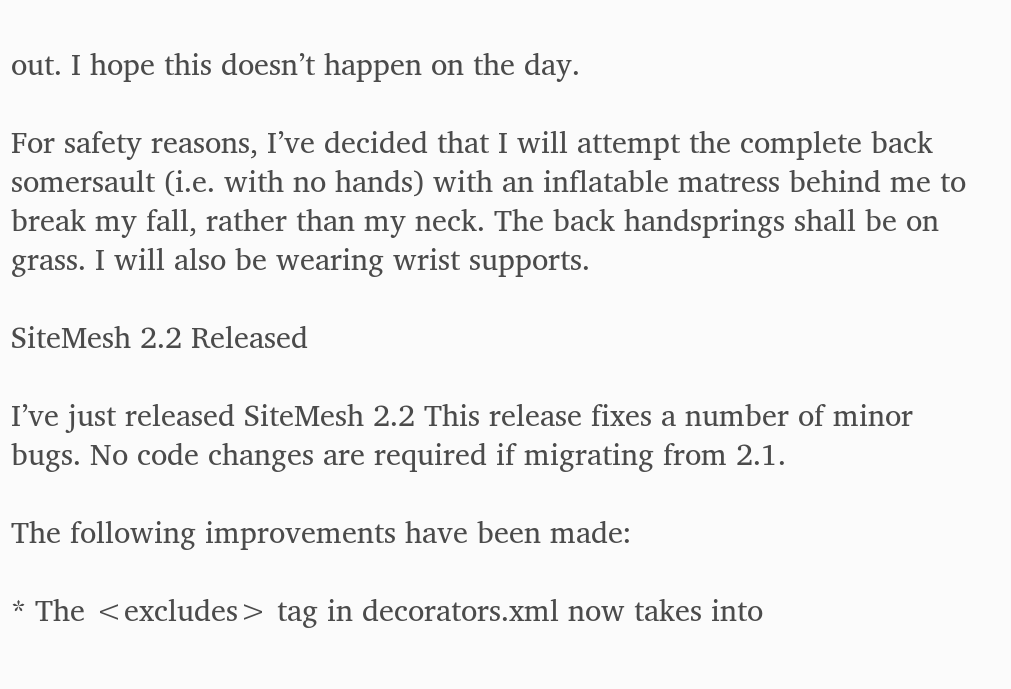out. I hope this doesn’t happen on the day.

For safety reasons, I’ve decided that I will attempt the complete back somersault (i.e. with no hands) with an inflatable matress behind me to break my fall, rather than my neck. The back handsprings shall be on grass. I will also be wearing wrist supports.

SiteMesh 2.2 Released

I’ve just released SiteMesh 2.2 This release fixes a number of minor bugs. No code changes are required if migrating from 2.1.

The following improvements have been made:

* The <excludes> tag in decorators.xml now takes into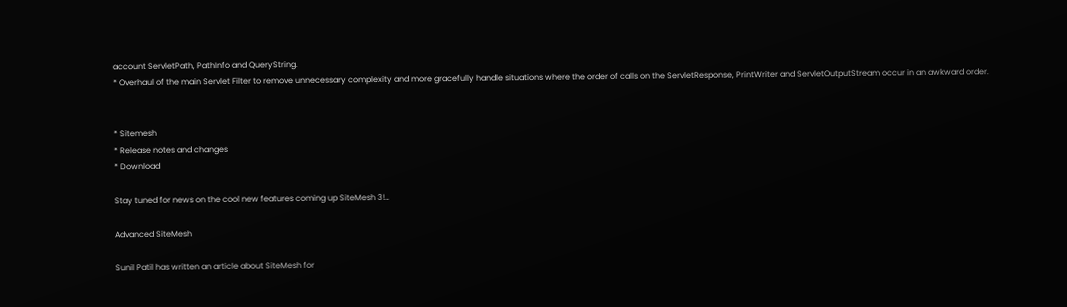account ServletPath, PathInfo and QueryString.
* Overhaul of the main Servlet Filter to remove unnecessary complexity and more gracefully handle situations where the order of calls on the ServletResponse, PrintWriter and ServletOutputStream occur in an awkward order.


* Sitemesh
* Release notes and changes
* Download

Stay tuned for news on the cool new features coming up SiteMesh 3!…

Advanced SiteMesh

Sunil Patil has written an article about SiteMesh for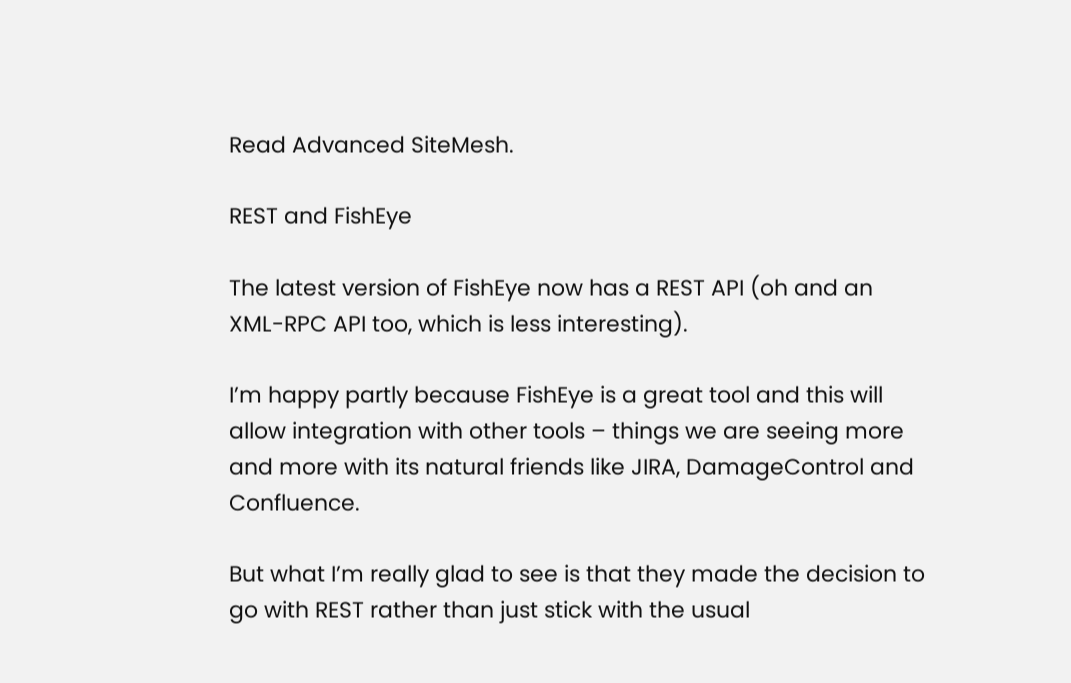Read Advanced SiteMesh.

REST and FishEye

The latest version of FishEye now has a REST API (oh and an XML-RPC API too, which is less interesting).

I’m happy partly because FishEye is a great tool and this will allow integration with other tools – things we are seeing more and more with its natural friends like JIRA, DamageControl and Confluence.

But what I’m really glad to see is that they made the decision to go with REST rather than just stick with the usual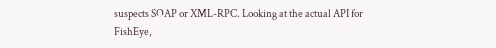suspects SOAP or XML-RPC. Looking at the actual API for FishEye,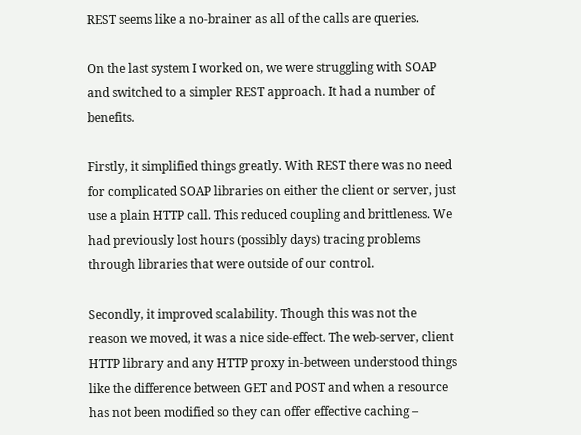REST seems like a no-brainer as all of the calls are queries.

On the last system I worked on, we were struggling with SOAP and switched to a simpler REST approach. It had a number of benefits.

Firstly, it simplified things greatly. With REST there was no need for complicated SOAP libraries on either the client or server, just use a plain HTTP call. This reduced coupling and brittleness. We had previously lost hours (possibly days) tracing problems through libraries that were outside of our control.

Secondly, it improved scalability. Though this was not the reason we moved, it was a nice side-effect. The web-server, client HTTP library and any HTTP proxy in-between understood things like the difference between GET and POST and when a resource has not been modified so they can offer effective caching –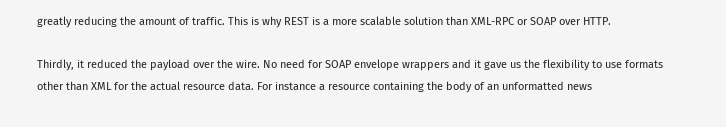greatly reducing the amount of traffic. This is why REST is a more scalable solution than XML-RPC or SOAP over HTTP.

Thirdly, it reduced the payload over the wire. No need for SOAP envelope wrappers and it gave us the flexibility to use formats other than XML for the actual resource data. For instance a resource containing the body of an unformatted news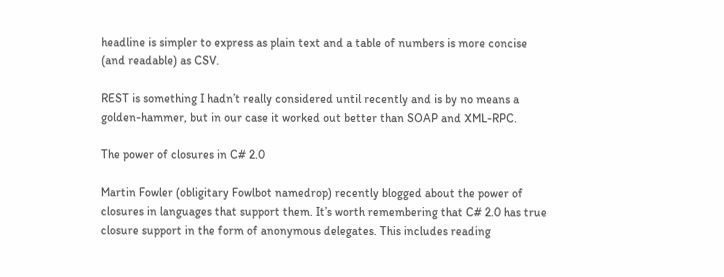headline is simpler to express as plain text and a table of numbers is more concise (and readable) as CSV.

REST is something I hadn’t really considered until recently and is by no means a golden-hammer, but in our case it worked out better than SOAP and XML-RPC.

The power of closures in C# 2.0

Martin Fowler (obligitary Fowlbot namedrop) recently blogged about the power of closures in languages that support them. It’s worth remembering that C# 2.0 has true closure support in the form of anonymous delegates. This includes reading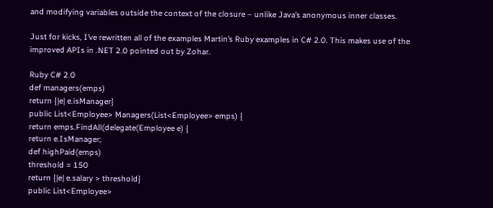and modifying variables outside the context of the closure – unlike Java’s anonymous inner classes.

Just for kicks, I’ve rewritten all of the examples Martin’s Ruby examples in C# 2.0. This makes use of the improved APIs in .NET 2.0 pointed out by Zohar.

Ruby C# 2.0
def managers(emps)
return {|e| e.isManager}
public List<Employee> Managers(List<Employee> emps) {
return emps.FindAll(delegate(Employee e) {
return e.IsManager;
def highPaid(emps)
threshold = 150
return {|e| e.salary > threshold}
public List<Employee>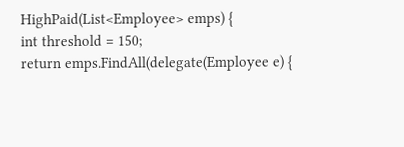HighPaid(List<Employee> emps) {
int threshold = 150;
return emps.FindAll(delegate(Employee e) {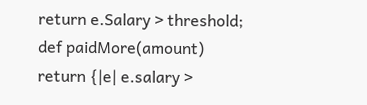return e.Salary > threshold;
def paidMore(amount)
return {|e| e.salary >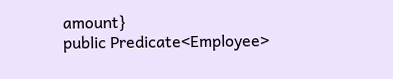amount}
public Predicate<Employee>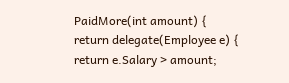PaidMore(int amount) {
return delegate(Employee e) {
return e.Salary > amount;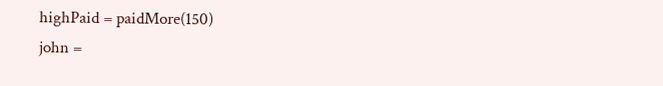highPaid = paidMore(150)
john =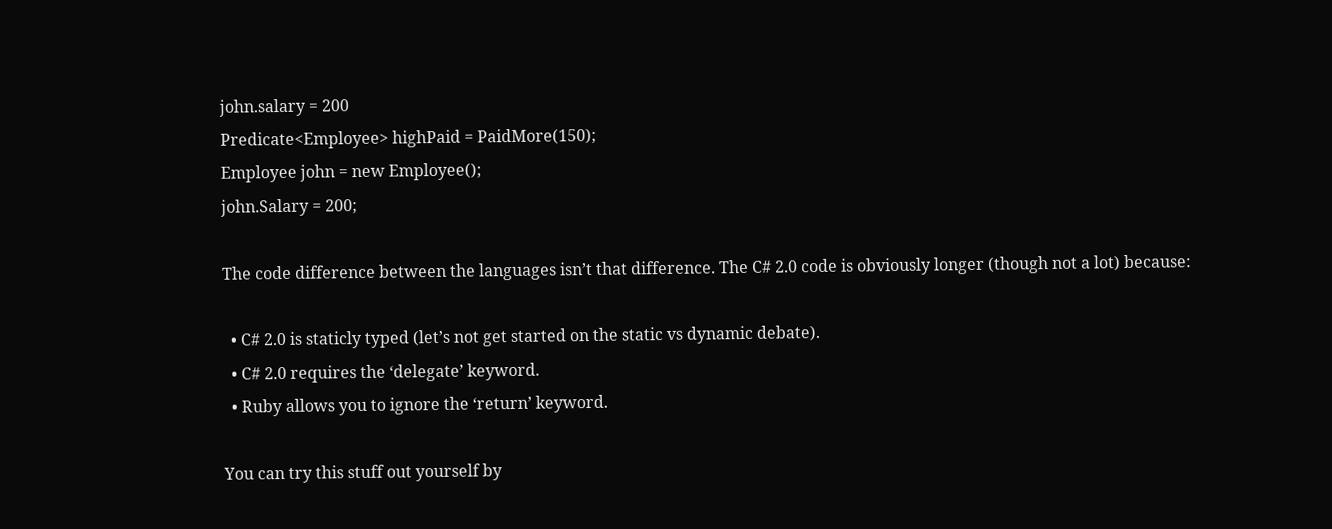john.salary = 200
Predicate<Employee> highPaid = PaidMore(150);
Employee john = new Employee();
john.Salary = 200;

The code difference between the languages isn’t that difference. The C# 2.0 code is obviously longer (though not a lot) because:

  • C# 2.0 is staticly typed (let’s not get started on the static vs dynamic debate).
  • C# 2.0 requires the ‘delegate’ keyword.
  • Ruby allows you to ignore the ‘return’ keyword.

You can try this stuff out yourself by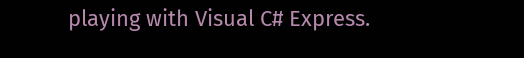playing with Visual C# Express.